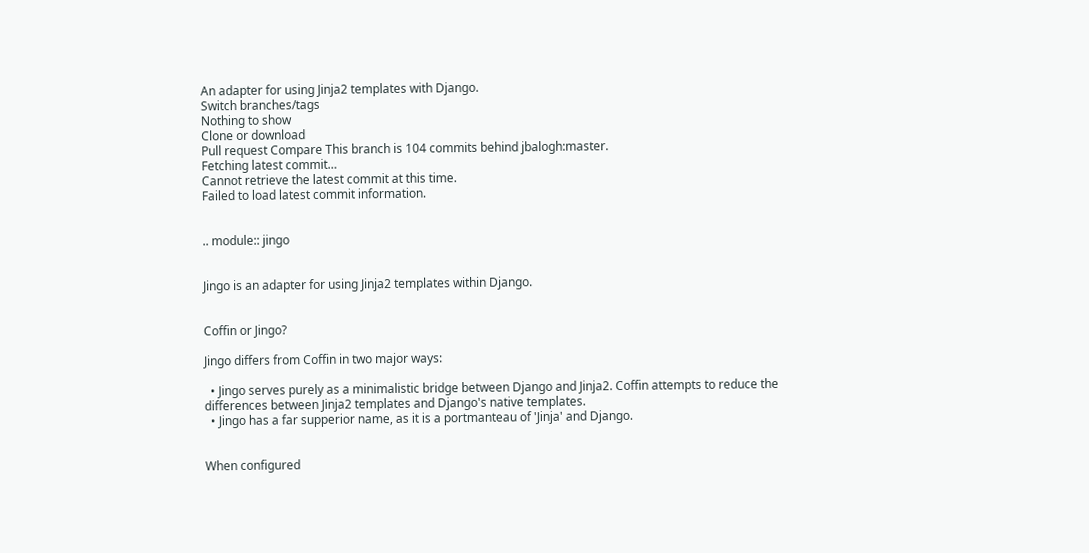An adapter for using Jinja2 templates with Django.
Switch branches/tags
Nothing to show
Clone or download
Pull request Compare This branch is 104 commits behind jbalogh:master.
Fetching latest commit…
Cannot retrieve the latest commit at this time.
Failed to load latest commit information.


.. module:: jingo


Jingo is an adapter for using Jinja2 templates within Django.


Coffin or Jingo?

Jingo differs from Coffin in two major ways:

  • Jingo serves purely as a minimalistic bridge between Django and Jinja2. Coffin attempts to reduce the differences between Jinja2 templates and Django's native templates.
  • Jingo has a far supperior name, as it is a portmanteau of 'Jinja' and Django.


When configured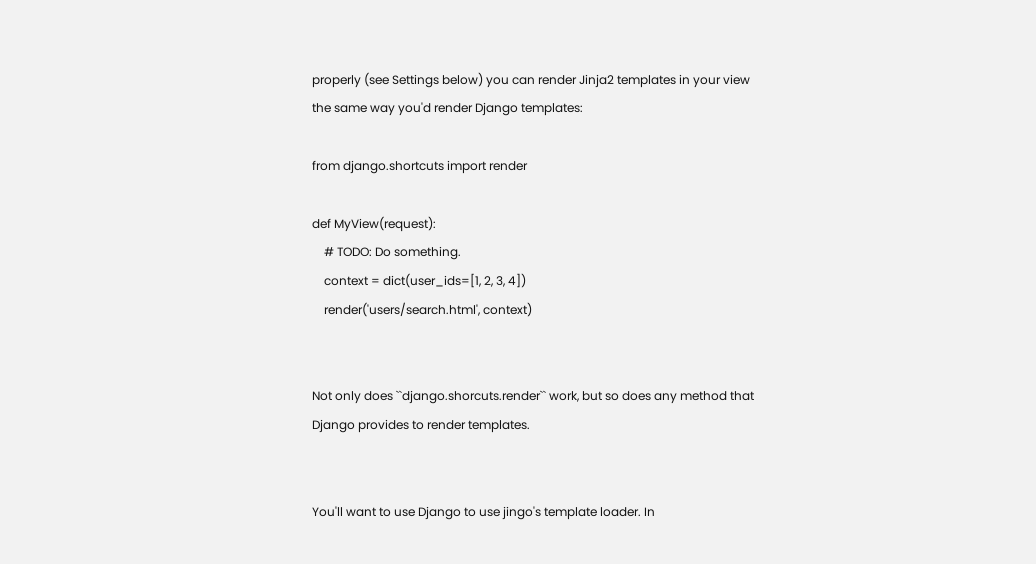properly (see Settings below) you can render Jinja2 templates in your view the same way you'd render Django templates:

from django.shortcuts import render

def MyView(request):
    # TODO: Do something.
    context = dict(user_ids=[1, 2, 3, 4])
    render('users/search.html', context)


Not only does ``django.shorcuts.render`` work, but so does any method that
Django provides to render templates.


You'll want to use Django to use jingo's template loader. In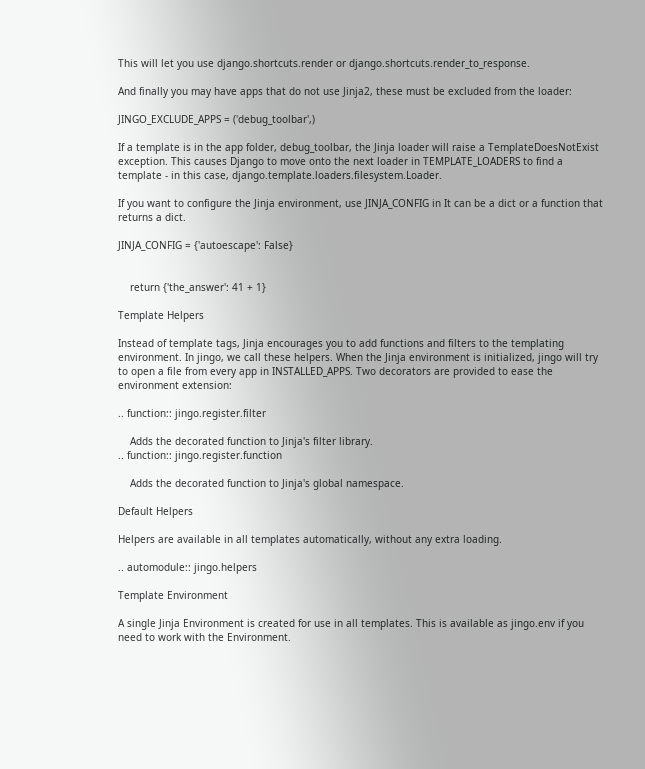This will let you use django.shortcuts.render or django.shortcuts.render_to_response.

And finally you may have apps that do not use Jinja2, these must be excluded from the loader:

JINGO_EXCLUDE_APPS = ('debug_toolbar',)

If a template is in the app folder, debug_toolbar, the Jinja loader will raise a TemplateDoesNotExist exception. This causes Django to move onto the next loader in TEMPLATE_LOADERS to find a template - in this case, django.template.loaders.filesystem.Loader.

If you want to configure the Jinja environment, use JINJA_CONFIG in It can be a dict or a function that returns a dict.

JINJA_CONFIG = {'autoescape': False}


    return {'the_answer': 41 + 1}

Template Helpers

Instead of template tags, Jinja encourages you to add functions and filters to the templating environment. In jingo, we call these helpers. When the Jinja environment is initialized, jingo will try to open a file from every app in INSTALLED_APPS. Two decorators are provided to ease the environment extension:

.. function:: jingo.register.filter

    Adds the decorated function to Jinja's filter library.
.. function:: jingo.register.function

    Adds the decorated function to Jinja's global namespace.

Default Helpers

Helpers are available in all templates automatically, without any extra loading.

.. automodule:: jingo.helpers

Template Environment

A single Jinja Environment is created for use in all templates. This is available as jingo.env if you need to work with the Environment.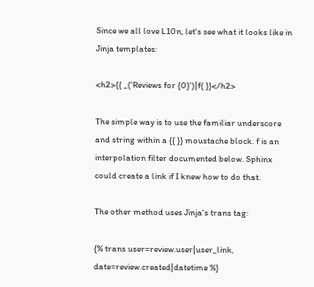Since we all love L10n, let's see what it looks like in Jinja templates:

<h2>{{ _('Reviews for {0}')|f( }}</h2>

The simple way is to use the familiar underscore and string within a {{ }} moustache block. f is an interpolation filter documented below. Sphinx could create a link if I knew how to do that.

The other method uses Jinja's trans tag:

{% trans user=review.user|user_link, date=review.created|datetime %}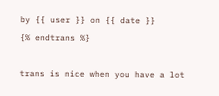by {{ user }} on {{ date }}
{% endtrans %}

trans is nice when you have a lot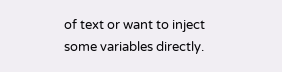of text or want to inject some variables directly.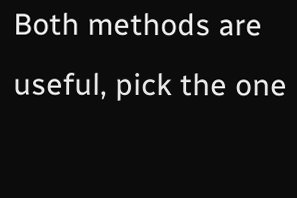Both methods are useful, pick the one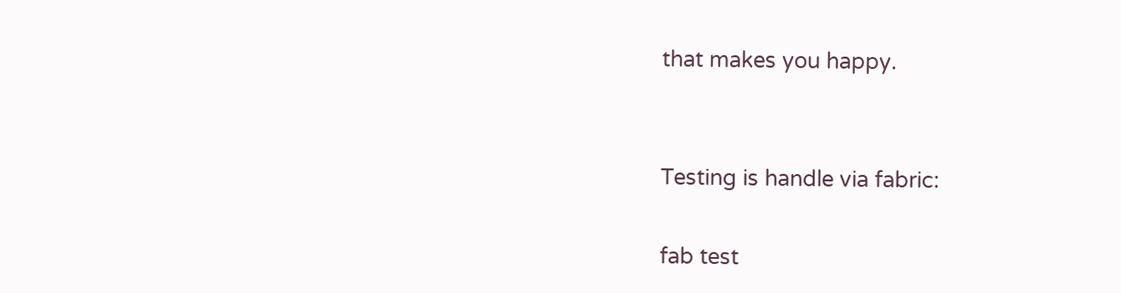that makes you happy.


Testing is handle via fabric:

fab test